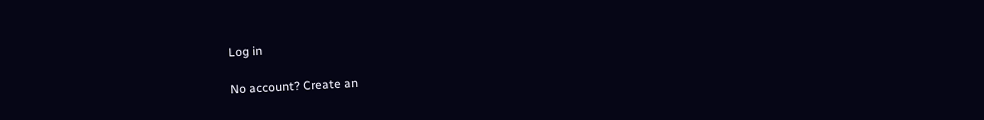Log in

No account? Create an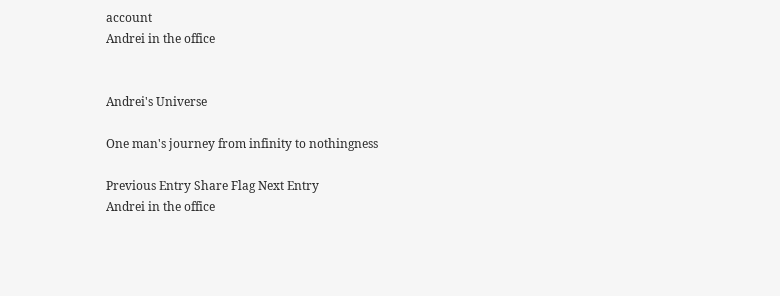account
Andrei in the office


Andrei's Universe

One man's journey from infinity to nothingness

Previous Entry Share Flag Next Entry
Andrei in the office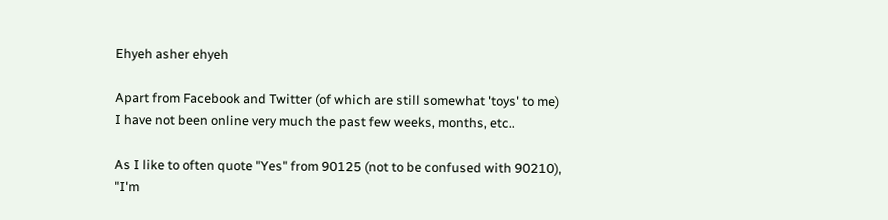Ehyeh asher ehyeh

Apart from Facebook and Twitter (of which are still somewhat 'toys' to me) I have not been online very much the past few weeks, months, etc..

As I like to often quote "Yes" from 90125 (not to be confused with 90210), "I'm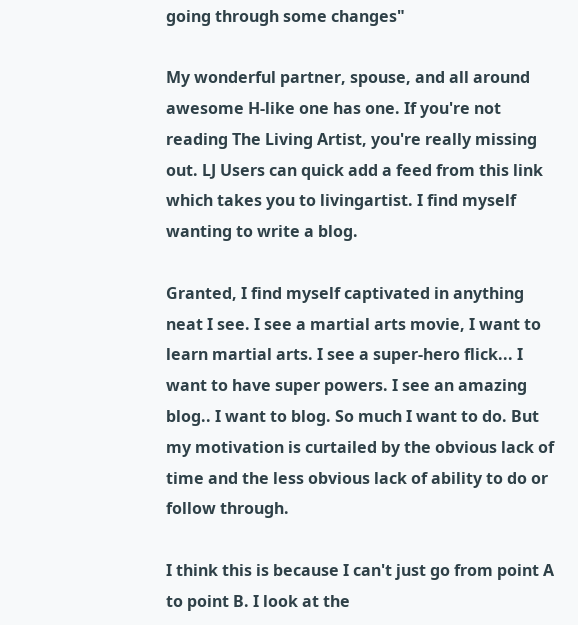going through some changes"

My wonderful partner, spouse, and all around awesome H-like one has one. If you're not reading The Living Artist, you're really missing out. LJ Users can quick add a feed from this link which takes you to livingartist. I find myself wanting to write a blog.

Granted, I find myself captivated in anything neat I see. I see a martial arts movie, I want to learn martial arts. I see a super-hero flick... I want to have super powers. I see an amazing blog.. I want to blog. So much I want to do. But my motivation is curtailed by the obvious lack of time and the less obvious lack of ability to do or follow through.

I think this is because I can't just go from point A to point B. I look at the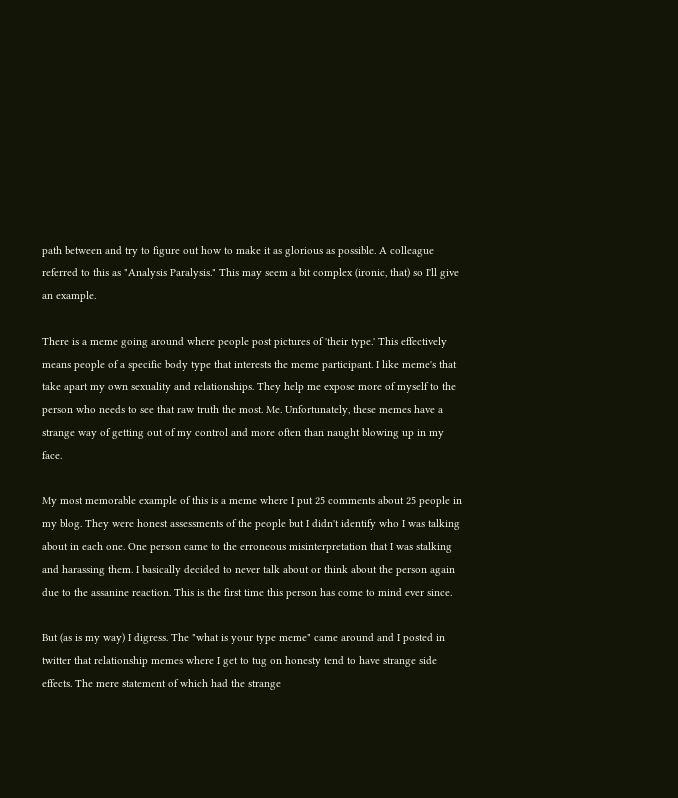path between and try to figure out how to make it as glorious as possible. A colleague referred to this as "Analysis Paralysis." This may seem a bit complex (ironic, that) so I'll give an example.

There is a meme going around where people post pictures of 'their type.' This effectively means people of a specific body type that interests the meme participant. I like meme's that take apart my own sexuality and relationships. They help me expose more of myself to the person who needs to see that raw truth the most. Me. Unfortunately, these memes have a strange way of getting out of my control and more often than naught blowing up in my face.

My most memorable example of this is a meme where I put 25 comments about 25 people in my blog. They were honest assessments of the people but I didn't identify who I was talking about in each one. One person came to the erroneous misinterpretation that I was stalking and harassing them. I basically decided to never talk about or think about the person again due to the assanine reaction. This is the first time this person has come to mind ever since.

But (as is my way) I digress. The "what is your type meme" came around and I posted in twitter that relationship memes where I get to tug on honesty tend to have strange side effects. The mere statement of which had the strange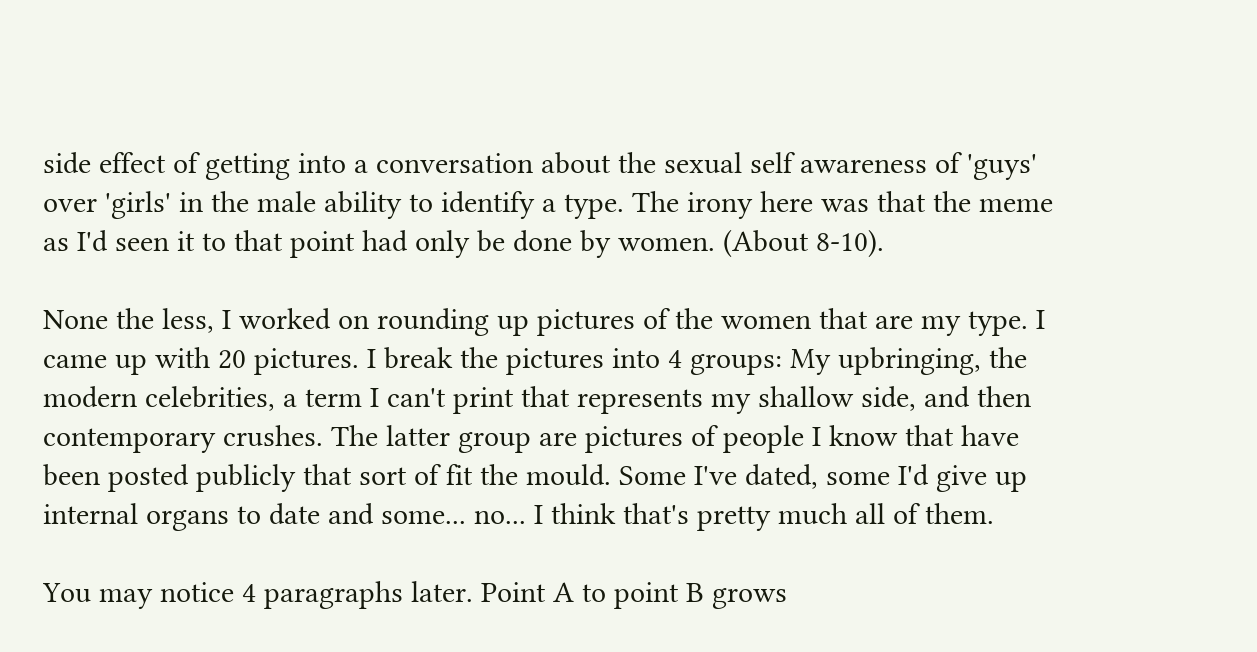side effect of getting into a conversation about the sexual self awareness of 'guys' over 'girls' in the male ability to identify a type. The irony here was that the meme as I'd seen it to that point had only be done by women. (About 8-10).

None the less, I worked on rounding up pictures of the women that are my type. I came up with 20 pictures. I break the pictures into 4 groups: My upbringing, the modern celebrities, a term I can't print that represents my shallow side, and then contemporary crushes. The latter group are pictures of people I know that have been posted publicly that sort of fit the mould. Some I've dated, some I'd give up internal organs to date and some... no... I think that's pretty much all of them.

You may notice 4 paragraphs later. Point A to point B grows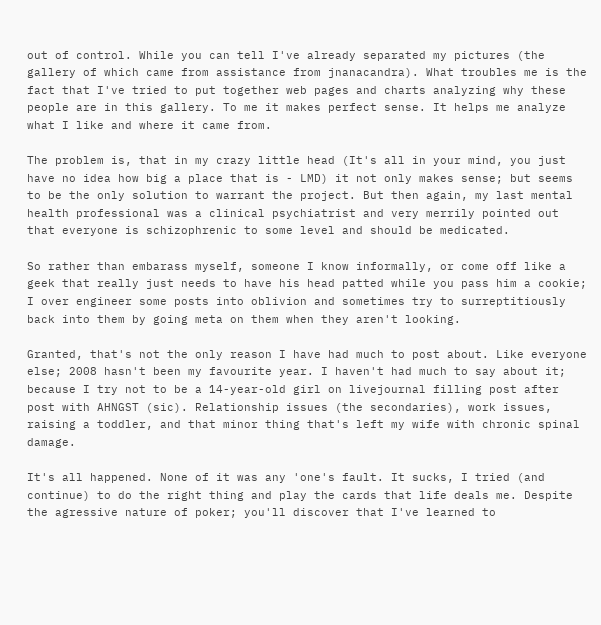out of control. While you can tell I've already separated my pictures (the gallery of which came from assistance from jnanacandra). What troubles me is the fact that I've tried to put together web pages and charts analyzing why these people are in this gallery. To me it makes perfect sense. It helps me analyze what I like and where it came from.

The problem is, that in my crazy little head (It's all in your mind, you just have no idea how big a place that is - LMD) it not only makes sense; but seems to be the only solution to warrant the project. But then again, my last mental health professional was a clinical psychiatrist and very merrily pointed out that everyone is schizophrenic to some level and should be medicated.

So rather than embarass myself, someone I know informally, or come off like a geek that really just needs to have his head patted while you pass him a cookie; I over engineer some posts into oblivion and sometimes try to surreptitiously back into them by going meta on them when they aren't looking.

Granted, that's not the only reason I have had much to post about. Like everyone else; 2008 hasn't been my favourite year. I haven't had much to say about it; because I try not to be a 14-year-old girl on livejournal filling post after post with AHNGST (sic). Relationship issues (the secondaries), work issues, raising a toddler, and that minor thing that's left my wife with chronic spinal damage.

It's all happened. None of it was any 'one's fault. It sucks, I tried (and continue) to do the right thing and play the cards that life deals me. Despite the agressive nature of poker; you'll discover that I've learned to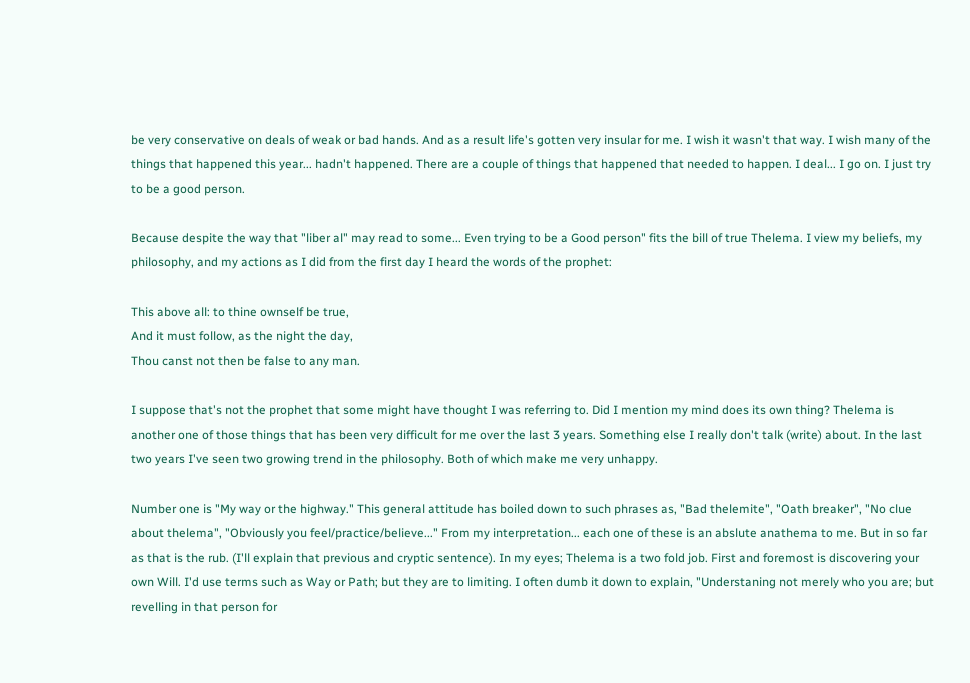be very conservative on deals of weak or bad hands. And as a result life's gotten very insular for me. I wish it wasn't that way. I wish many of the things that happened this year... hadn't happened. There are a couple of things that happened that needed to happen. I deal... I go on. I just try to be a good person.

Because despite the way that "liber al" may read to some... Even trying to be a Good person" fits the bill of true Thelema. I view my beliefs, my philosophy, and my actions as I did from the first day I heard the words of the prophet:

This above all: to thine ownself be true,
And it must follow, as the night the day,
Thou canst not then be false to any man.

I suppose that's not the prophet that some might have thought I was referring to. Did I mention my mind does its own thing? Thelema is another one of those things that has been very difficult for me over the last 3 years. Something else I really don't talk (write) about. In the last two years I've seen two growing trend in the philosophy. Both of which make me very unhappy.

Number one is "My way or the highway." This general attitude has boiled down to such phrases as, "Bad thelemite", "Oath breaker", "No clue about thelema", "Obviously you feel/practice/believe..." From my interpretation... each one of these is an abslute anathema to me. But in so far as that is the rub. (I'll explain that previous and cryptic sentence). In my eyes; Thelema is a two fold job. First and foremost is discovering your own Will. I'd use terms such as Way or Path; but they are to limiting. I often dumb it down to explain, "Understaning not merely who you are; but revelling in that person for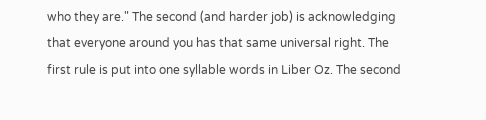who they are." The second (and harder job) is acknowledging that everyone around you has that same universal right. The first rule is put into one syllable words in Liber Oz. The second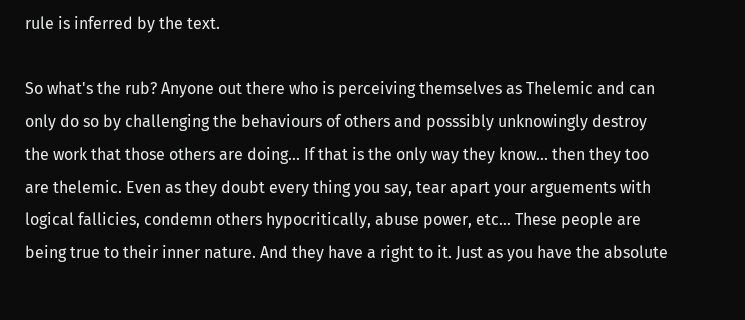rule is inferred by the text.

So what's the rub? Anyone out there who is perceiving themselves as Thelemic and can only do so by challenging the behaviours of others and posssibly unknowingly destroy the work that those others are doing... If that is the only way they know... then they too are thelemic. Even as they doubt every thing you say, tear apart your arguements with logical fallicies, condemn others hypocritically, abuse power, etc... These people are being true to their inner nature. And they have a right to it. Just as you have the absolute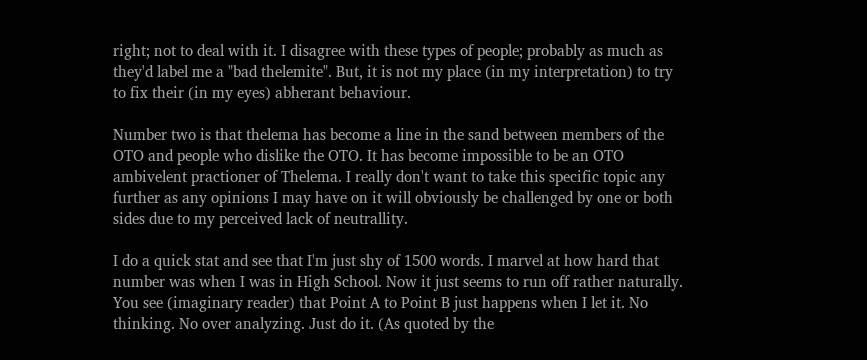right; not to deal with it. I disagree with these types of people; probably as much as they'd label me a "bad thelemite". But, it is not my place (in my interpretation) to try to fix their (in my eyes) abherant behaviour.

Number two is that thelema has become a line in the sand between members of the OTO and people who dislike the OTO. It has become impossible to be an OTO ambivelent practioner of Thelema. I really don't want to take this specific topic any further as any opinions I may have on it will obviously be challenged by one or both sides due to my perceived lack of neutrallity.

I do a quick stat and see that I'm just shy of 1500 words. I marvel at how hard that number was when I was in High School. Now it just seems to run off rather naturally. You see (imaginary reader) that Point A to Point B just happens when I let it. No thinking. No over analyzing. Just do it. (As quoted by the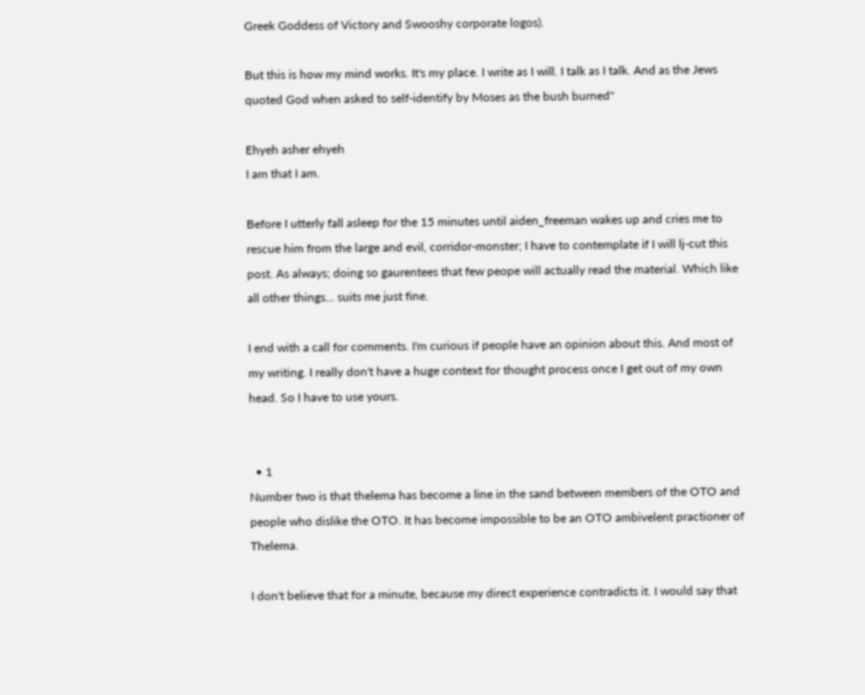Greek Goddess of Victory and Swooshy corporate logos).

But this is how my mind works. It's my place. I write as I will. I talk as I talk. And as the Jews quoted God when asked to self-identify by Moses as the bush burned"

Ehyeh asher ehyeh
I am that I am.

Before I utterly fall asleep for the 15 minutes until aiden_freeman wakes up and cries me to rescue him from the large and evil, corridor-monster; I have to contemplate if I will lj-cut this post. As always; doing so gaurentees that few peope will actually read the material. Which like all other things... suits me just fine.

I end with a call for comments. I'm curious if people have an opinion about this. And most of my writing. I really don't have a huge context for thought process once I get out of my own head. So I have to use yours.


  • 1
Number two is that thelema has become a line in the sand between members of the OTO and people who dislike the OTO. It has become impossible to be an OTO ambivelent practioner of Thelema.

I don't believe that for a minute, because my direct experience contradicts it. I would say that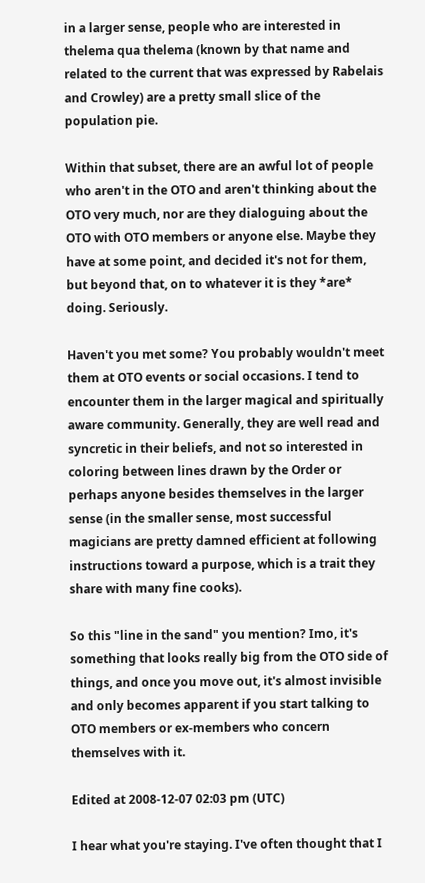in a larger sense, people who are interested in thelema qua thelema (known by that name and related to the current that was expressed by Rabelais and Crowley) are a pretty small slice of the population pie.

Within that subset, there are an awful lot of people who aren't in the OTO and aren't thinking about the OTO very much, nor are they dialoguing about the OTO with OTO members or anyone else. Maybe they have at some point, and decided it's not for them, but beyond that, on to whatever it is they *are* doing. Seriously.

Haven't you met some? You probably wouldn't meet them at OTO events or social occasions. I tend to encounter them in the larger magical and spiritually aware community. Generally, they are well read and syncretic in their beliefs, and not so interested in coloring between lines drawn by the Order or perhaps anyone besides themselves in the larger sense (in the smaller sense, most successful magicians are pretty damned efficient at following instructions toward a purpose, which is a trait they share with many fine cooks).

So this "line in the sand" you mention? Imo, it's something that looks really big from the OTO side of things, and once you move out, it's almost invisible and only becomes apparent if you start talking to OTO members or ex-members who concern themselves with it.

Edited at 2008-12-07 02:03 pm (UTC)

I hear what you're staying. I've often thought that I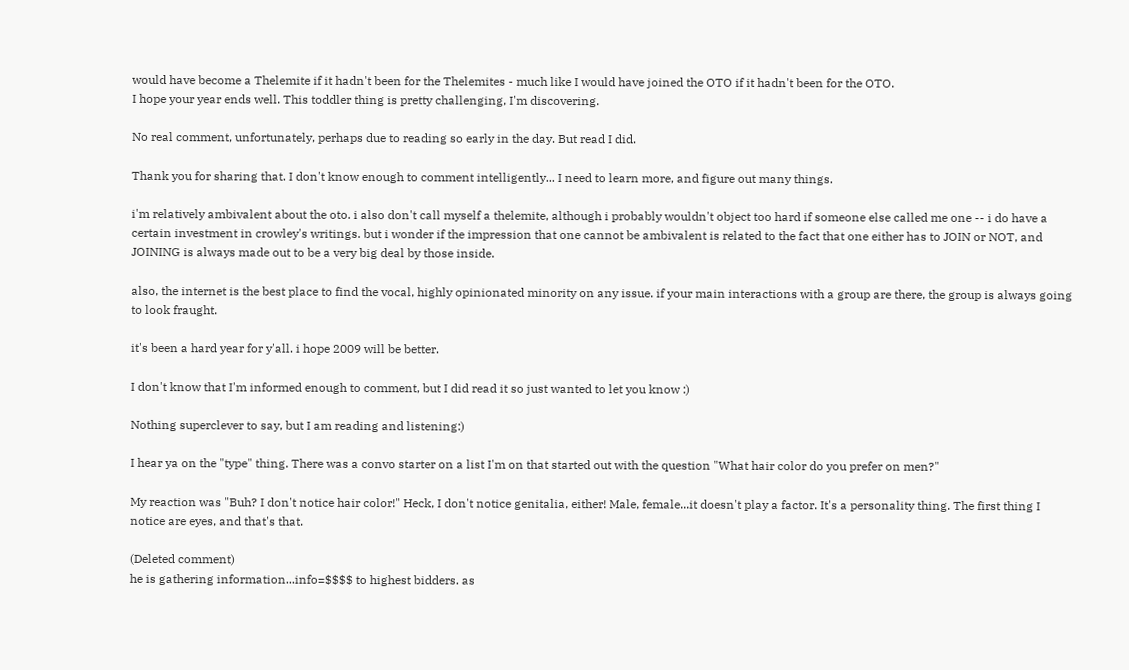would have become a Thelemite if it hadn't been for the Thelemites - much like I would have joined the OTO if it hadn't been for the OTO.
I hope your year ends well. This toddler thing is pretty challenging, I'm discovering.

No real comment, unfortunately, perhaps due to reading so early in the day. But read I did.

Thank you for sharing that. I don't know enough to comment intelligently... I need to learn more, and figure out many things.

i'm relatively ambivalent about the oto. i also don't call myself a thelemite, although i probably wouldn't object too hard if someone else called me one -- i do have a certain investment in crowley's writings. but i wonder if the impression that one cannot be ambivalent is related to the fact that one either has to JOIN or NOT, and JOINING is always made out to be a very big deal by those inside.

also, the internet is the best place to find the vocal, highly opinionated minority on any issue. if your main interactions with a group are there, the group is always going to look fraught.

it's been a hard year for y'all. i hope 2009 will be better.

I don't know that I'm informed enough to comment, but I did read it so just wanted to let you know :)

Nothing superclever to say, but I am reading and listening:)

I hear ya on the "type" thing. There was a convo starter on a list I'm on that started out with the question "What hair color do you prefer on men?"

My reaction was "Buh? I don't notice hair color!" Heck, I don't notice genitalia, either! Male, female...it doesn't play a factor. It's a personality thing. The first thing I notice are eyes, and that's that.

(Deleted comment)
he is gathering information...info=$$$$ to highest bidders. as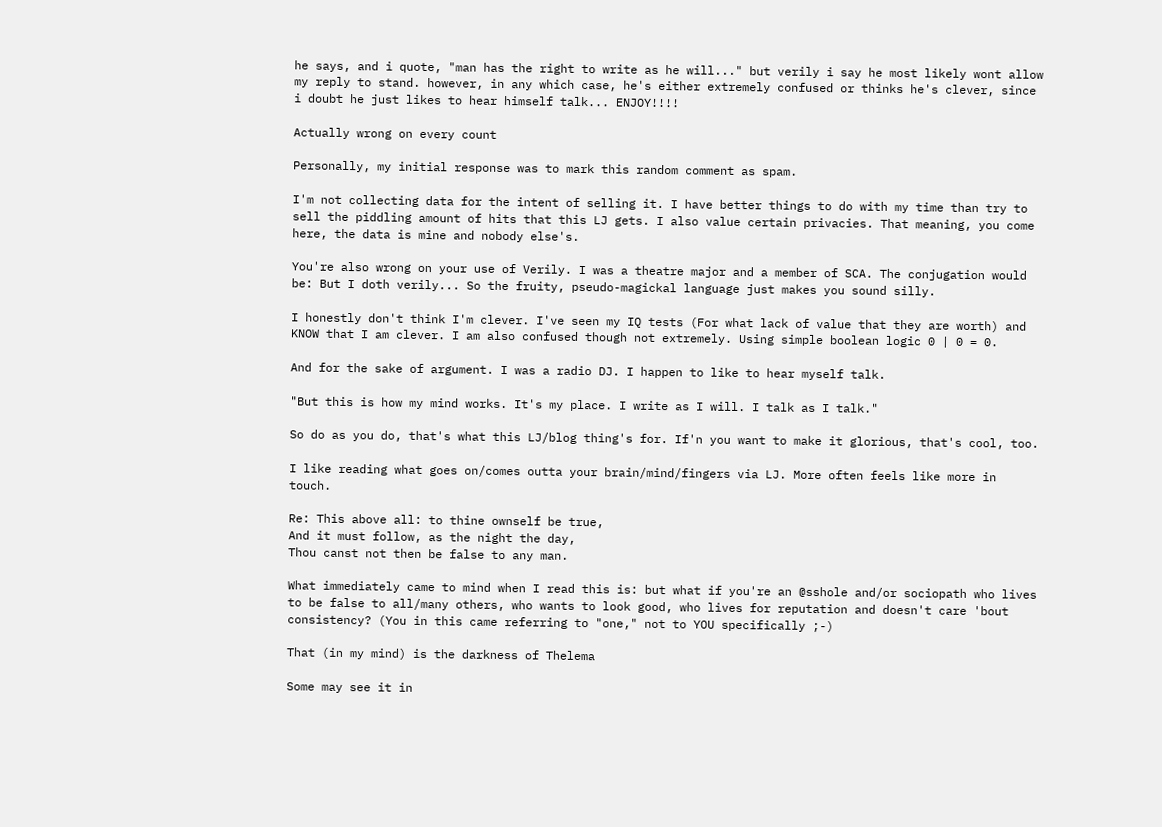he says, and i quote, "man has the right to write as he will..." but verily i say he most likely wont allow my reply to stand. however, in any which case, he's either extremely confused or thinks he's clever, since i doubt he just likes to hear himself talk... ENJOY!!!!

Actually wrong on every count

Personally, my initial response was to mark this random comment as spam.

I'm not collecting data for the intent of selling it. I have better things to do with my time than try to sell the piddling amount of hits that this LJ gets. I also value certain privacies. That meaning, you come here, the data is mine and nobody else's.

You're also wrong on your use of Verily. I was a theatre major and a member of SCA. The conjugation would be: But I doth verily... So the fruity, pseudo-magickal language just makes you sound silly.

I honestly don't think I'm clever. I've seen my IQ tests (For what lack of value that they are worth) and KNOW that I am clever. I am also confused though not extremely. Using simple boolean logic 0 | 0 = 0.

And for the sake of argument. I was a radio DJ. I happen to like to hear myself talk.

"But this is how my mind works. It's my place. I write as I will. I talk as I talk."

So do as you do, that's what this LJ/blog thing's for. If'n you want to make it glorious, that's cool, too.

I like reading what goes on/comes outta your brain/mind/fingers via LJ. More often feels like more in touch.

Re: This above all: to thine ownself be true,
And it must follow, as the night the day,
Thou canst not then be false to any man.

What immediately came to mind when I read this is: but what if you're an @sshole and/or sociopath who lives to be false to all/many others, who wants to look good, who lives for reputation and doesn't care 'bout consistency? (You in this came referring to "one," not to YOU specifically ;-)

That (in my mind) is the darkness of Thelema

Some may see it in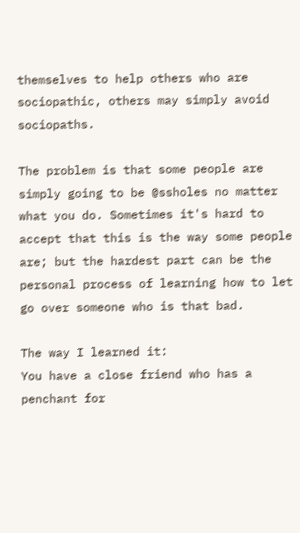themselves to help others who are sociopathic, others may simply avoid sociopaths.

The problem is that some people are simply going to be @ssholes no matter what you do. Sometimes it's hard to accept that this is the way some people are; but the hardest part can be the personal process of learning how to let go over someone who is that bad.

The way I learned it:
You have a close friend who has a penchant for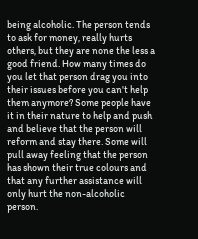being alcoholic. The person tends to ask for money, really hurts others, but they are none the less a good friend. How many times do you let that person drag you into their issues before you can't help them anymore? Some people have it in their nature to help and push and believe that the person will reform and stay there. Some will pull away feeling that the person has shown their true colours and that any further assistance will only hurt the non-alcoholic person.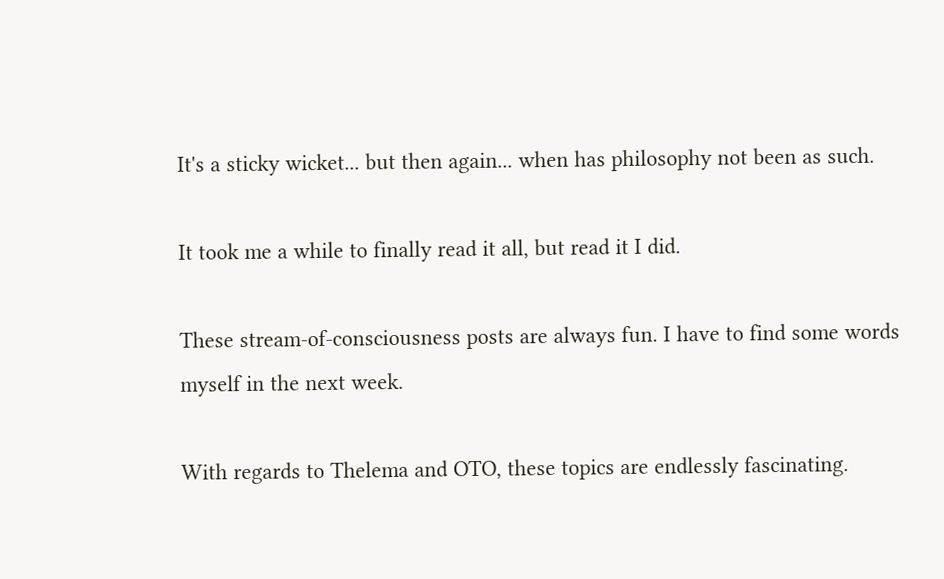It's a sticky wicket... but then again... when has philosophy not been as such.

It took me a while to finally read it all, but read it I did.

These stream-of-consciousness posts are always fun. I have to find some words myself in the next week.

With regards to Thelema and OTO, these topics are endlessly fascinating.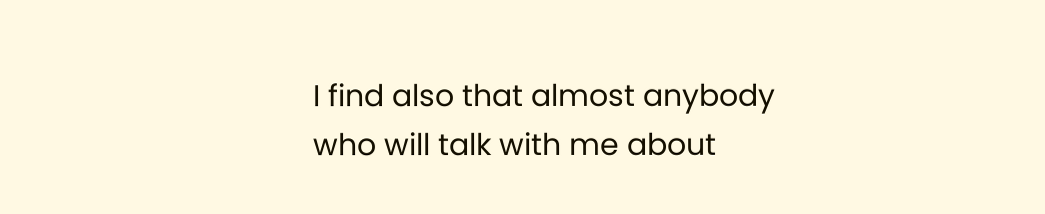I find also that almost anybody who will talk with me about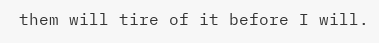them will tire of it before I will.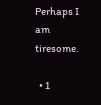Perhaps I am tiresome.

  • 1